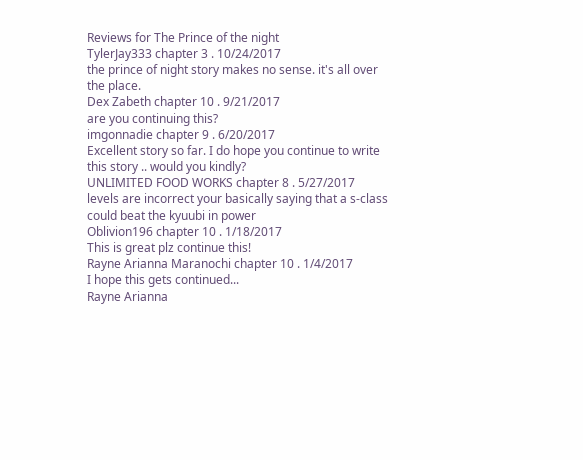Reviews for The Prince of the night
TylerJay333 chapter 3 . 10/24/2017
the prince of night story makes no sense. it's all over the place.
Dex Zabeth chapter 10 . 9/21/2017
are you continuing this?
imgonnadie chapter 9 . 6/20/2017
Excellent story so far. I do hope you continue to write this story .. would you kindly?
UNLIMITED FOOD WORKS chapter 8 . 5/27/2017
levels are incorrect your basically saying that a s-class could beat the kyuubi in power
Oblivion196 chapter 10 . 1/18/2017
This is great plz continue this!
Rayne Arianna Maranochi chapter 10 . 1/4/2017
I hope this gets continued...
Rayne Arianna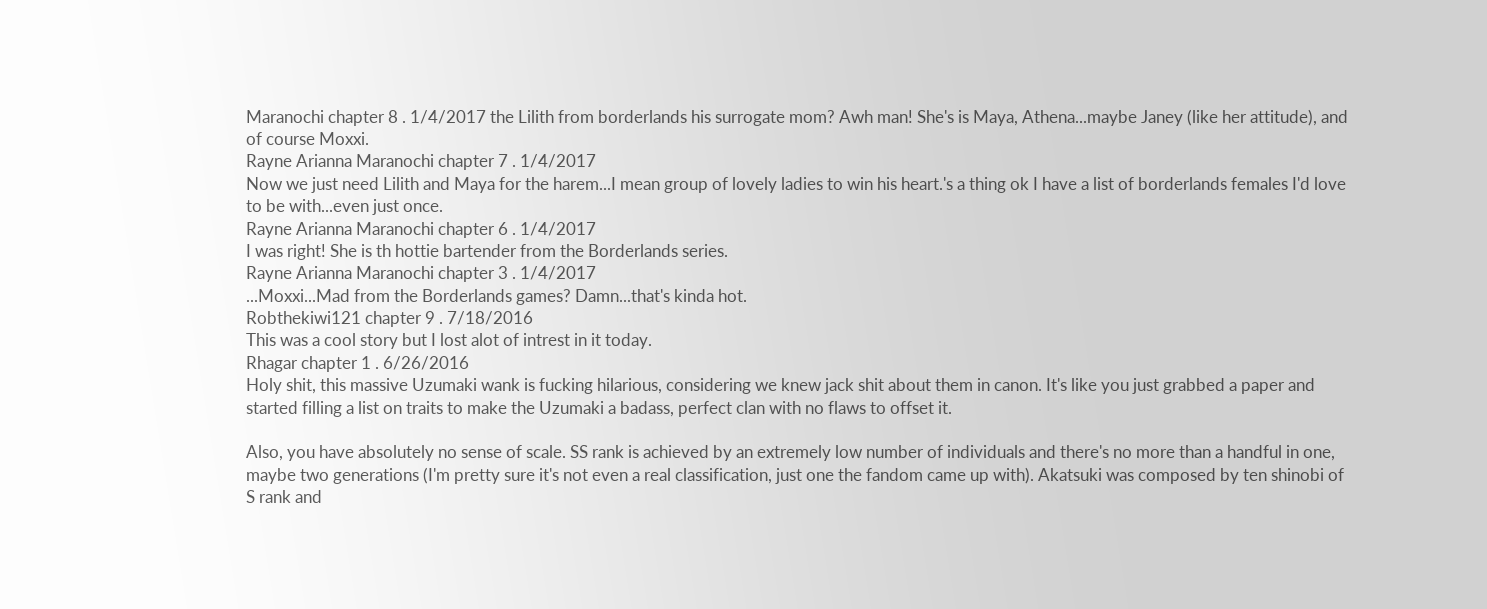Maranochi chapter 8 . 1/4/2017 the Lilith from borderlands his surrogate mom? Awh man! She's is Maya, Athena...maybe Janey (like her attitude), and of course Moxxi.
Rayne Arianna Maranochi chapter 7 . 1/4/2017
Now we just need Lilith and Maya for the harem...I mean group of lovely ladies to win his heart.'s a thing ok I have a list of borderlands females I'd love to be with...even just once.
Rayne Arianna Maranochi chapter 6 . 1/4/2017
I was right! She is th hottie bartender from the Borderlands series.
Rayne Arianna Maranochi chapter 3 . 1/4/2017
...Moxxi...Mad from the Borderlands games? Damn...that's kinda hot.
Robthekiwi121 chapter 9 . 7/18/2016
This was a cool story but I lost alot of intrest in it today.
Rhagar chapter 1 . 6/26/2016
Holy shit, this massive Uzumaki wank is fucking hilarious, considering we knew jack shit about them in canon. It's like you just grabbed a paper and started filling a list on traits to make the Uzumaki a badass, perfect clan with no flaws to offset it.

Also, you have absolutely no sense of scale. SS rank is achieved by an extremely low number of individuals and there's no more than a handful in one, maybe two generations (I'm pretty sure it's not even a real classification, just one the fandom came up with). Akatsuki was composed by ten shinobi of S rank and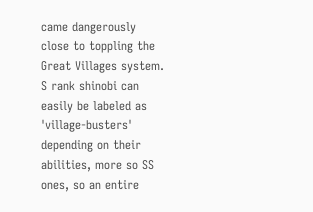came dangerously close to toppling the Great Villages system. S rank shinobi can easily be labeled as 'village-busters' depending on their abilities, more so SS ones, so an entire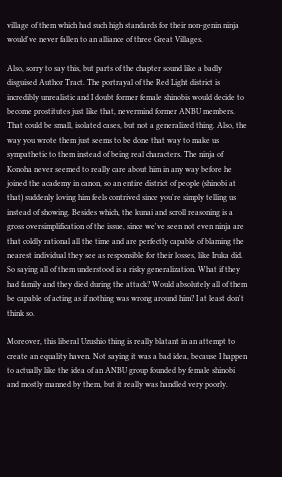village of them which had such high standards for their non-genin ninja would've never fallen to an alliance of three Great Villages.

Also, sorry to say this, but parts of the chapter sound like a badly disguised Author Tract. The portrayal of the Red Light district is incredibly unrealistic and I doubt former female shinobis would decide to become prostitutes just like that, nevermind former ANBU members. That could be small, isolated cases, but not a generalized thing. Also, the way you wrote them just seems to be done that way to make us sympathetic to them instead of being real characters. The ninja of Konoha never seemed to really care about him in any way before he joined the academy in canon, so an entire district of people (shinobi at that) suddenly loving him feels contrived since you're simply telling us instead of showing. Besides which, the kunai and scroll reasoning is a gross oversimplification of the issue, since we've seen not even ninja are that coldly rational all the time and are perfectly capable of blaming the nearest individual they see as responsible for their losses, like Iruka did. So saying all of them understood is a risky generalization. What if they had family and they died during the attack? Would absolutely all of them be capable of acting as if nothing was wrong around him? I at least don't think so.

Moreover, this liberal Uzushio thing is really blatant in an attempt to create an equality haven. Not saying it was a bad idea, because I happen to actually like the idea of an ANBU group founded by female shinobi and mostly manned by them, but it really was handled very poorly.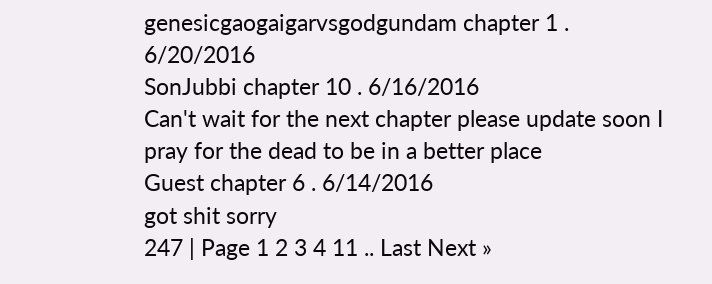genesicgaogaigarvsgodgundam chapter 1 . 6/20/2016
SonJubbi chapter 10 . 6/16/2016
Can't wait for the next chapter please update soon I pray for the dead to be in a better place
Guest chapter 6 . 6/14/2016
got shit sorry
247 | Page 1 2 3 4 11 .. Last Next »